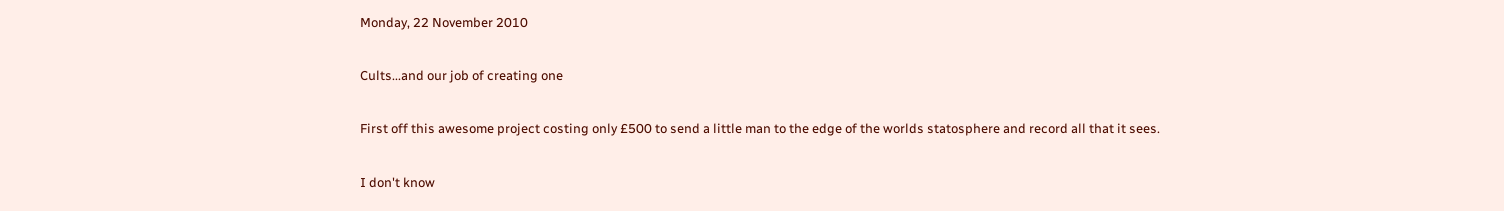Monday, 22 November 2010

Cults...and our job of creating one

First off this awesome project costing only £500 to send a little man to the edge of the worlds statosphere and record all that it sees.

I don't know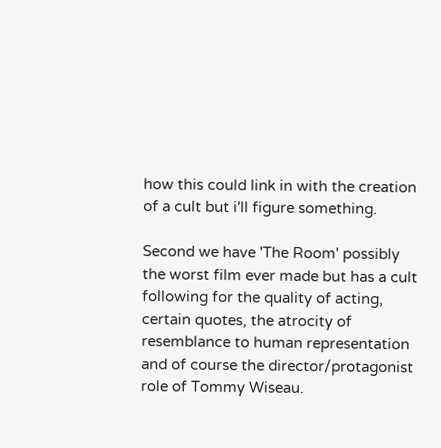how this could link in with the creation of a cult but i'll figure something.

Second we have 'The Room' possibly the worst film ever made but has a cult following for the quality of acting, certain quotes, the atrocity of resemblance to human representation and of course the director/protagonist role of Tommy Wiseau.